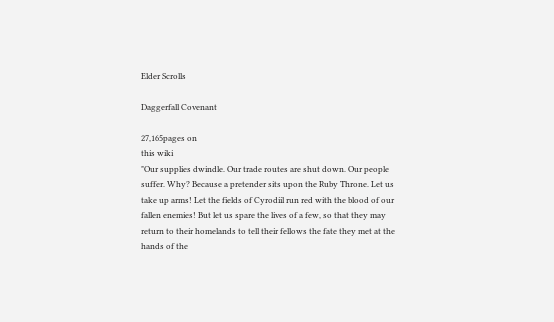Elder Scrolls

Daggerfall Covenant

27,165pages on
this wiki
"Our supplies dwindle. Our trade routes are shut down. Our people suffer. Why? Because a pretender sits upon the Ruby Throne. Let us take up arms! Let the fields of Cyrodiil run red with the blood of our fallen enemies! But let us spare the lives of a few, so that they may return to their homelands to tell their fellows the fate they met at the hands of the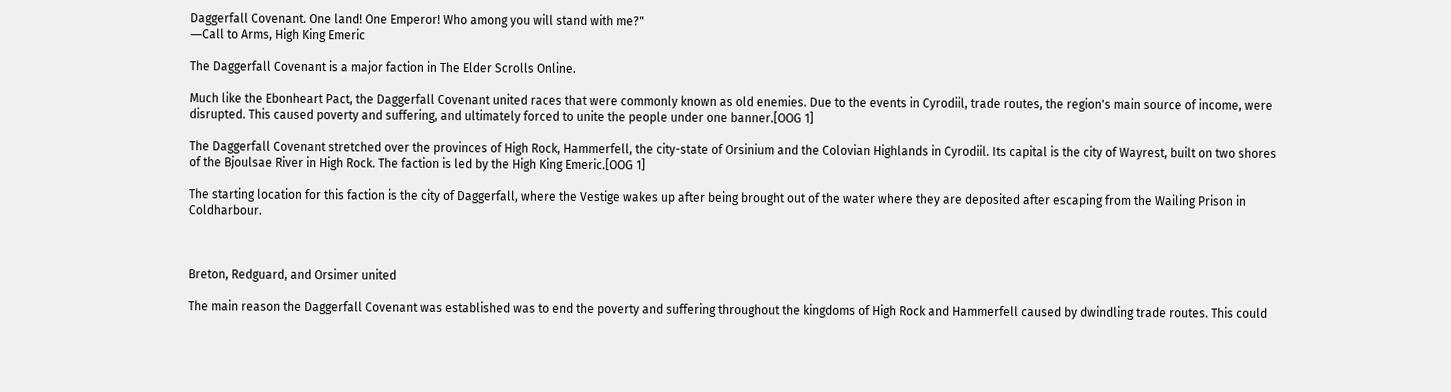Daggerfall Covenant. One land! One Emperor! Who among you will stand with me?"
―Call to Arms, High King Emeric

The Daggerfall Covenant is a major faction in The Elder Scrolls Online.

Much like the Ebonheart Pact, the Daggerfall Covenant united races that were commonly known as old enemies. Due to the events in Cyrodiil, trade routes, the region's main source of income, were disrupted. This caused poverty and suffering, and ultimately forced to unite the people under one banner.[OOG 1]

The Daggerfall Covenant stretched over the provinces of High Rock, Hammerfell, the city-state of Orsinium and the Colovian Highlands in Cyrodiil. Its capital is the city of Wayrest, built on two shores of the Bjoulsae River in High Rock. The faction is led by the High King Emeric.[OOG 1]

The starting location for this faction is the city of Daggerfall, where the Vestige wakes up after being brought out of the water where they are deposited after escaping from the Wailing Prison in Coldharbour.



Breton, Redguard, and Orsimer united

The main reason the Daggerfall Covenant was established was to end the poverty and suffering throughout the kingdoms of High Rock and Hammerfell caused by dwindling trade routes. This could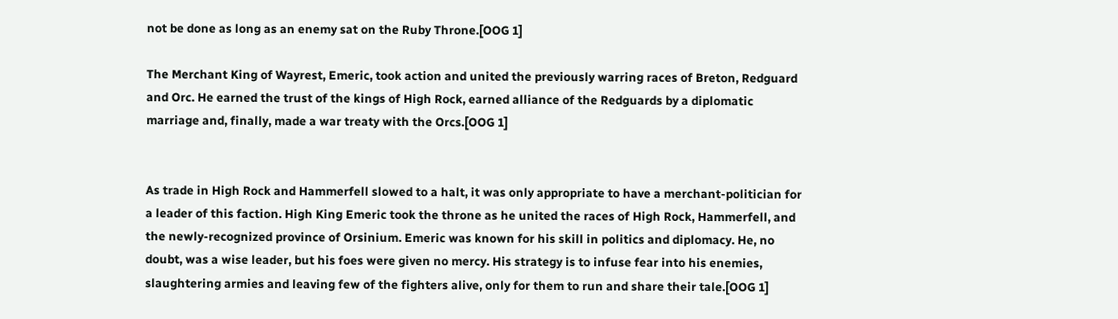not be done as long as an enemy sat on the Ruby Throne.[OOG 1]

The Merchant King of Wayrest, Emeric, took action and united the previously warring races of Breton, Redguard and Orc. He earned the trust of the kings of High Rock, earned alliance of the Redguards by a diplomatic marriage and, finally, made a war treaty with the Orcs.[OOG 1]


As trade in High Rock and Hammerfell slowed to a halt, it was only appropriate to have a merchant-politician for a leader of this faction. High King Emeric took the throne as he united the races of High Rock, Hammerfell, and the newly-recognized province of Orsinium. Emeric was known for his skill in politics and diplomacy. He, no doubt, was a wise leader, but his foes were given no mercy. His strategy is to infuse fear into his enemies, slaughtering armies and leaving few of the fighters alive, only for them to run and share their tale.[OOG 1]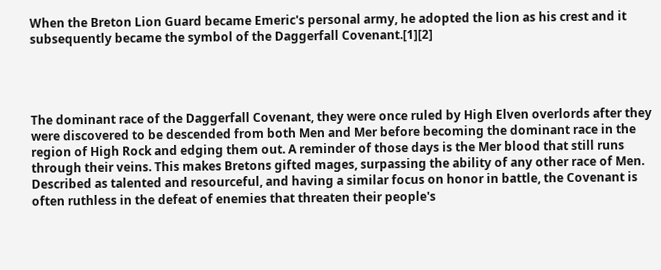When the Breton Lion Guard became Emeric's personal army, he adopted the lion as his crest and it subsequently became the symbol of the Daggerfall Covenant.[1][2]




The dominant race of the Daggerfall Covenant, they were once ruled by High Elven overlords after they were discovered to be descended from both Men and Mer before becoming the dominant race in the region of High Rock and edging them out. A reminder of those days is the Mer blood that still runs through their veins. This makes Bretons gifted mages, surpassing the ability of any other race of Men. Described as talented and resourceful, and having a similar focus on honor in battle, the Covenant is often ruthless in the defeat of enemies that threaten their people's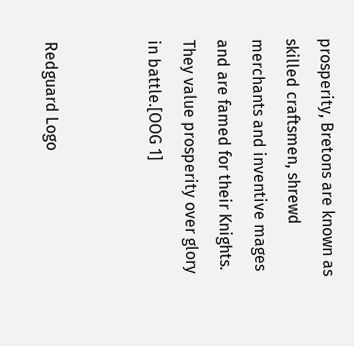prosperity, Bretons are known as skilled craftsmen, shrewd merchants and inventive mages and are famed for their Knights. They value prosperity over glory in battle.[OOG 1]


Redguard Logo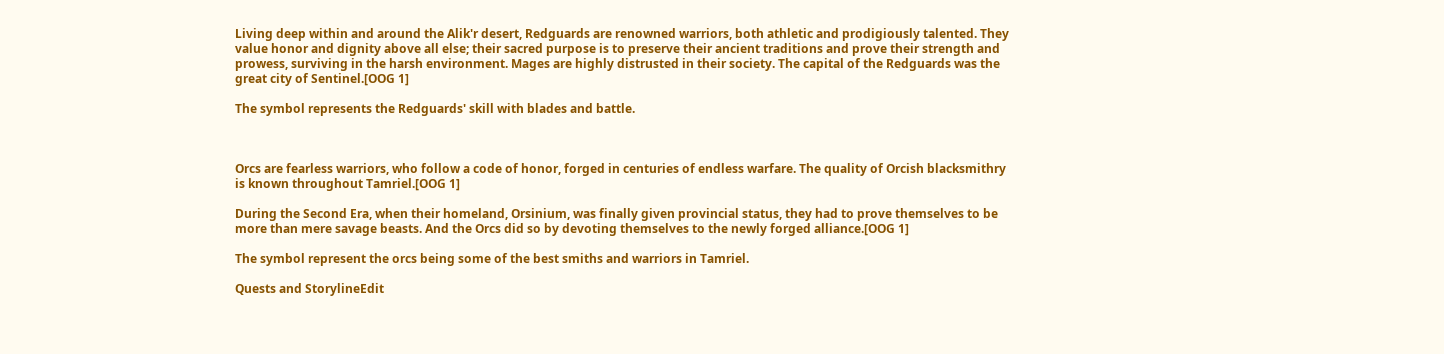Living deep within and around the Alik'r desert, Redguards are renowned warriors, both athletic and prodigiously talented. They value honor and dignity above all else; their sacred purpose is to preserve their ancient traditions and prove their strength and prowess, surviving in the harsh environment. Mages are highly distrusted in their society. The capital of the Redguards was the great city of Sentinel.[OOG 1]

The symbol represents the Redguards' skill with blades and battle.



Orcs are fearless warriors, who follow a code of honor, forged in centuries of endless warfare. The quality of Orcish blacksmithry is known throughout Tamriel.[OOG 1]

During the Second Era, when their homeland, Orsinium, was finally given provincial status, they had to prove themselves to be more than mere savage beasts. And the Orcs did so by devoting themselves to the newly forged alliance.[OOG 1]

The symbol represent the orcs being some of the best smiths and warriors in Tamriel.

Quests and StorylineEdit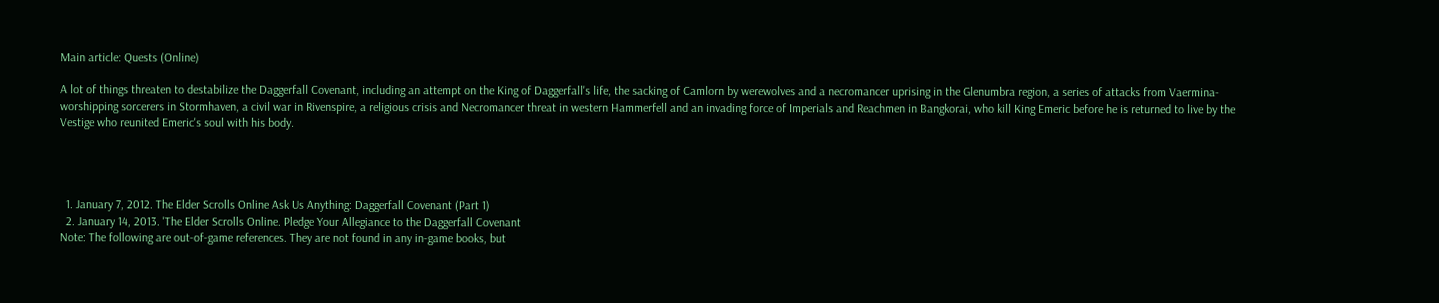Main article: Quests (Online)

A lot of things threaten to destabilize the Daggerfall Covenant, including an attempt on the King of Daggerfall's life, the sacking of Camlorn by werewolves and a necromancer uprising in the Glenumbra region, a series of attacks from Vaermina-worshipping sorcerers in Stormhaven, a civil war in Rivenspire, a religious crisis and Necromancer threat in western Hammerfell and an invading force of Imperials and Reachmen in Bangkorai, who kill King Emeric before he is returned to live by the Vestige who reunited Emeric's soul with his body.




  1. January 7, 2012. The Elder Scrolls Online Ask Us Anything: Daggerfall Covenant (Part 1)
  2. January 14, 2013. 'The Elder Scrolls Online. Pledge Your Allegiance to the Daggerfall Covenant
Note: The following are out-of-game references. They are not found in any in-game books, but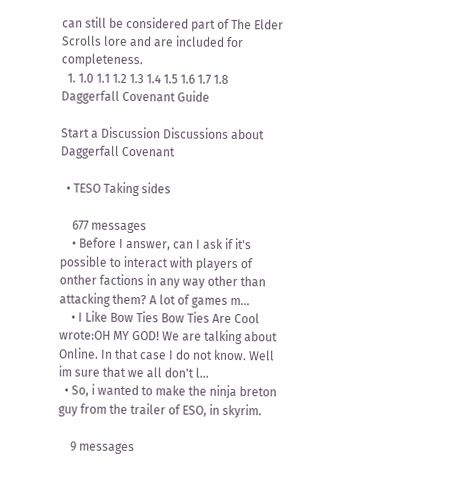can still be considered part of The Elder Scrolls lore and are included for completeness.
  1. 1.0 1.1 1.2 1.3 1.4 1.5 1.6 1.7 1.8 Daggerfall Covenant Guide

Start a Discussion Discussions about Daggerfall Covenant

  • TESO Taking sides

    677 messages
    • Before I answer, can I ask if it's possible to interact with players of onther factions in any way other than attacking them? A lot of games m...
    • I Like Bow Ties Bow Ties Are Cool wrote:OH MY GOD! We are talking about Online. In that case I do not know. Well im sure that we all don't l...
  • So, i wanted to make the ninja breton guy from the trailer of ESO, in skyrim.

    9 messages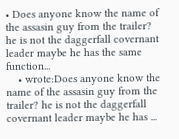• Does anyone know the name of the assasin guy from the trailer? he is not the daggerfall covernant leader maybe he has the same function...
    • wrote:Does anyone know the name of the assasin guy from the trailer? he is not the daggerfall covernant leader maybe he has ...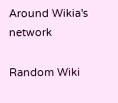Around Wikia's network

Random Wiki